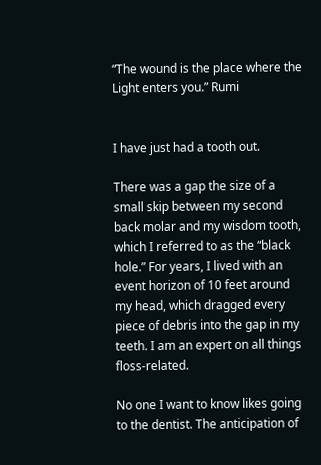“The wound is the place where the Light enters you.” Rumi


I have just had a tooth out.

There was a gap the size of a small skip between my second back molar and my wisdom tooth, which I referred to as the “black hole.” For years, I lived with an event horizon of 10 feet around my head, which dragged every piece of debris into the gap in my teeth. I am an expert on all things floss-related.

No one I want to know likes going to the dentist. The anticipation of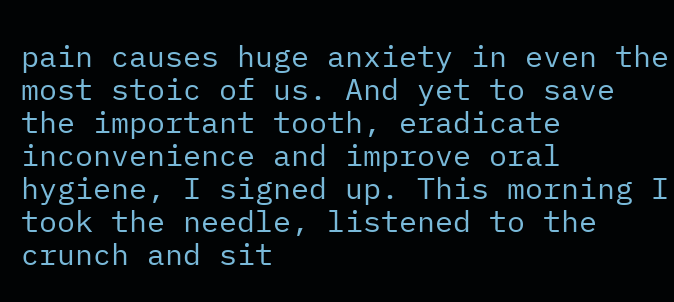pain causes huge anxiety in even the most stoic of us. And yet to save the important tooth, eradicate inconvenience and improve oral hygiene, I signed up. This morning I took the needle, listened to the crunch and sit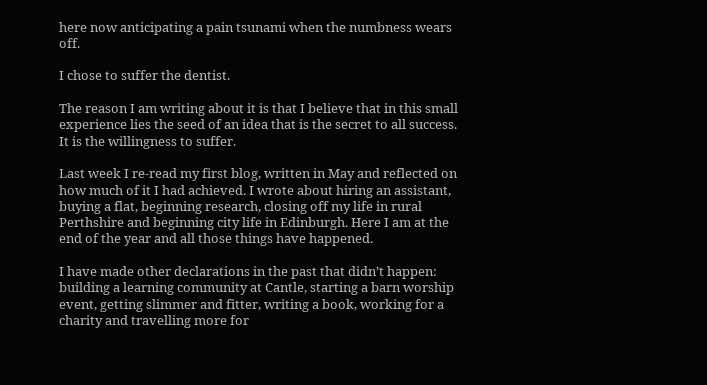here now anticipating a pain tsunami when the numbness wears off.

I chose to suffer the dentist.

The reason I am writing about it is that I believe that in this small experience lies the seed of an idea that is the secret to all success. It is the willingness to suffer.

Last week I re-read my first blog, written in May and reflected on how much of it I had achieved. I wrote about hiring an assistant, buying a flat, beginning research, closing off my life in rural Perthshire and beginning city life in Edinburgh. Here I am at the end of the year and all those things have happened.

I have made other declarations in the past that didn’t happen: building a learning community at Cantle, starting a barn worship event, getting slimmer and fitter, writing a book, working for a charity and travelling more for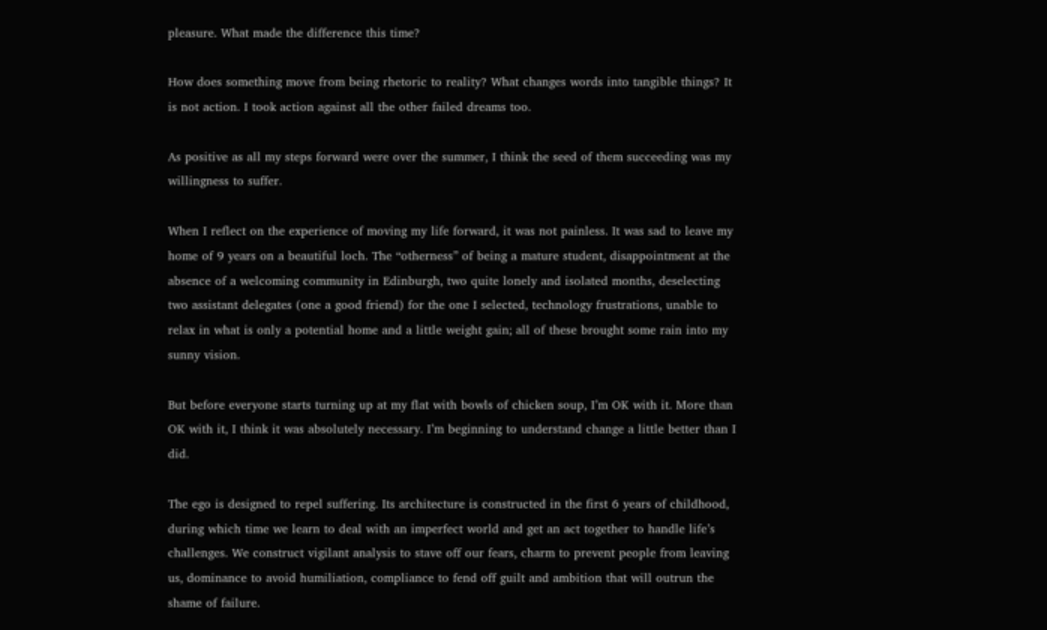pleasure. What made the difference this time?

How does something move from being rhetoric to reality? What changes words into tangible things? It is not action. I took action against all the other failed dreams too.

As positive as all my steps forward were over the summer, I think the seed of them succeeding was my willingness to suffer.

When I reflect on the experience of moving my life forward, it was not painless. It was sad to leave my home of 9 years on a beautiful loch. The “otherness” of being a mature student, disappointment at the absence of a welcoming community in Edinburgh, two quite lonely and isolated months, deselecting two assistant delegates (one a good friend) for the one I selected, technology frustrations, unable to relax in what is only a potential home and a little weight gain; all of these brought some rain into my sunny vision.

But before everyone starts turning up at my flat with bowls of chicken soup, I’m OK with it. More than OK with it, I think it was absolutely necessary. I’m beginning to understand change a little better than I did.

The ego is designed to repel suffering. Its architecture is constructed in the first 6 years of childhood, during which time we learn to deal with an imperfect world and get an act together to handle life’s challenges. We construct vigilant analysis to stave off our fears, charm to prevent people from leaving us, dominance to avoid humiliation, compliance to fend off guilt and ambition that will outrun the shame of failure.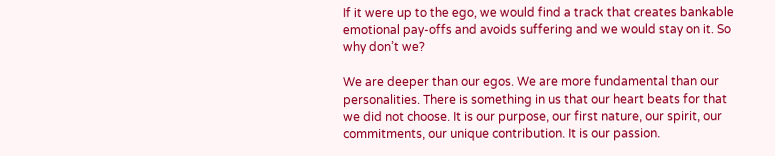If it were up to the ego, we would find a track that creates bankable emotional pay-offs and avoids suffering and we would stay on it. So why don’t we?

We are deeper than our egos. We are more fundamental than our personalities. There is something in us that our heart beats for that we did not choose. It is our purpose, our first nature, our spirit, our commitments, our unique contribution. It is our passion.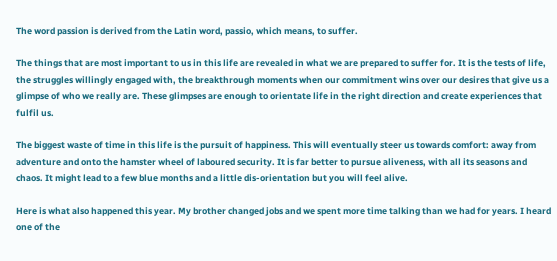The word passion is derived from the Latin word, passio, which means, to suffer.

The things that are most important to us in this life are revealed in what we are prepared to suffer for. It is the tests of life, the struggles willingly engaged with, the breakthrough moments when our commitment wins over our desires that give us a glimpse of who we really are. These glimpses are enough to orientate life in the right direction and create experiences that fulfil us.

The biggest waste of time in this life is the pursuit of happiness. This will eventually steer us towards comfort: away from adventure and onto the hamster wheel of laboured security. It is far better to pursue aliveness, with all its seasons and chaos. It might lead to a few blue months and a little dis-orientation but you will feel alive.

Here is what also happened this year. My brother changed jobs and we spent more time talking than we had for years. I heard one of the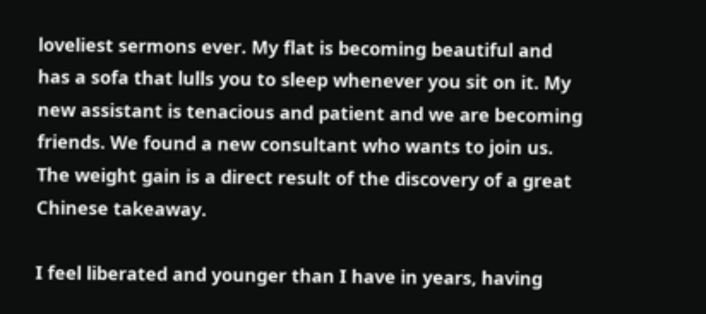loveliest sermons ever. My flat is becoming beautiful and has a sofa that lulls you to sleep whenever you sit on it. My new assistant is tenacious and patient and we are becoming friends. We found a new consultant who wants to join us. The weight gain is a direct result of the discovery of a great Chinese takeaway.

I feel liberated and younger than I have in years, having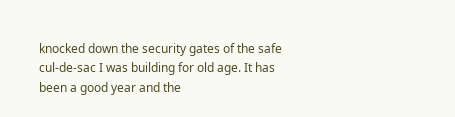knocked down the security gates of the safe cul-de-sac I was building for old age. It has been a good year and the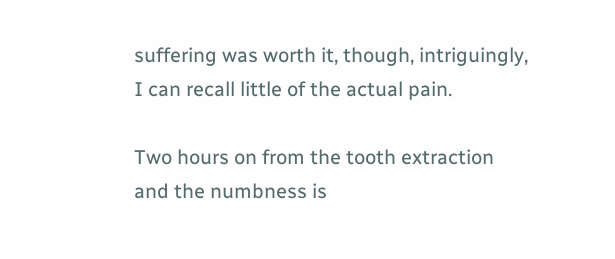suffering was worth it, though, intriguingly, I can recall little of the actual pain.

Two hours on from the tooth extraction and the numbness is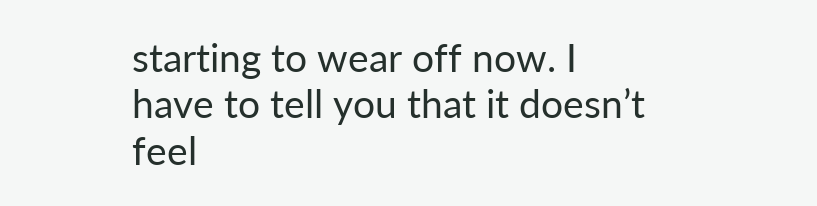starting to wear off now. I have to tell you that it doesn’t feel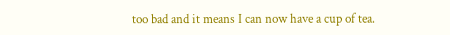too bad and it means I can now have a cup of tea.